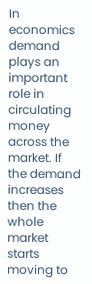In economics demand plays an important role in circulating money across the market. If the demand increases then the whole market starts moving to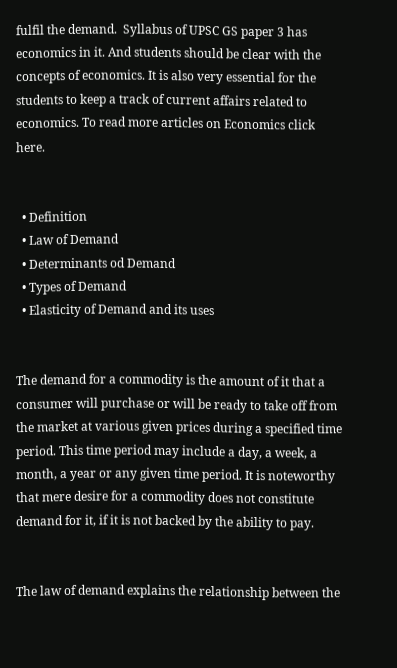fulfil the demand.  Syllabus of UPSC GS paper 3 has economics in it. And students should be clear with the concepts of economics. It is also very essential for the students to keep a track of current affairs related to economics. To read more articles on Economics click here.


  • Definition
  • Law of Demand
  • Determinants od Demand
  • Types of Demand
  • Elasticity of Demand and its uses


The demand for a commodity is the amount of it that a consumer will purchase or will be ready to take off from the market at various given prices during a specified time period. This time period may include a day, a week, a month, a year or any given time period. It is noteworthy that mere desire for a commodity does not constitute demand for it, if it is not backed by the ability to pay.


The law of demand explains the relationship between the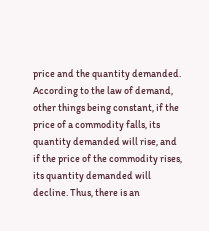price and the quantity demanded. According to the law of demand, other things being constant, if the price of a commodity falls, its quantity demanded will rise, and if the price of the commodity rises, its quantity demanded will decline. Thus, there is an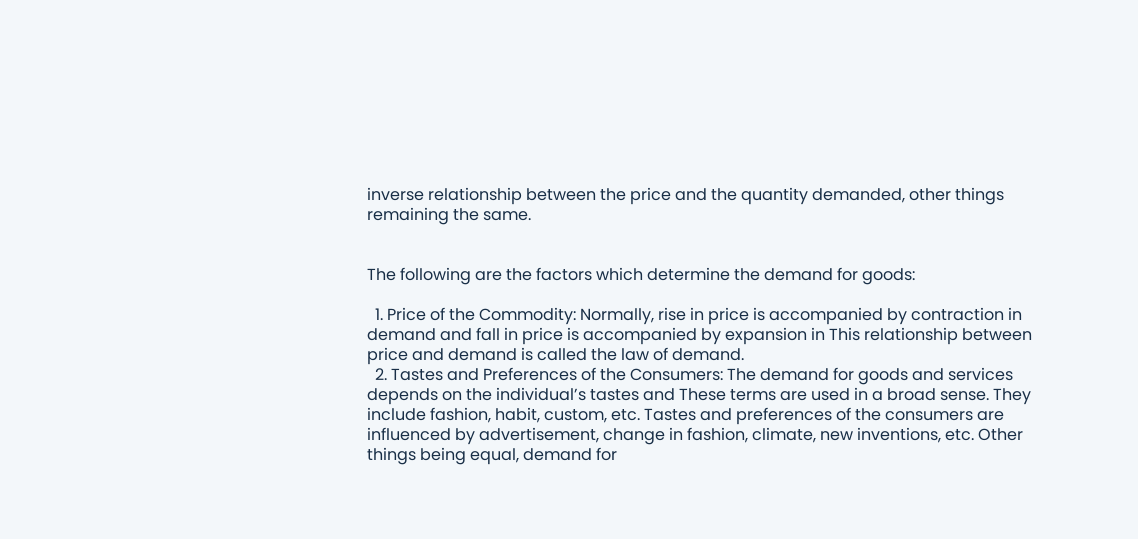inverse relationship between the price and the quantity demanded, other things remaining the same.


The following are the factors which determine the demand for goods:

  1. Price of the Commodity: Normally, rise in price is accompanied by contraction in demand and fall in price is accompanied by expansion in This relationship between price and demand is called the law of demand.
  2. Tastes and Preferences of the Consumers: The demand for goods and services depends on the individual’s tastes and These terms are used in a broad sense. They include fashion, habit, custom, etc. Tastes and preferences of the consumers are influenced by advertisement, change in fashion, climate, new inventions, etc. Other things being equal, demand for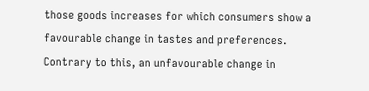those goods increases for which consumers show a favourable change in tastes and preferences. Contrary to this, an unfavourable change in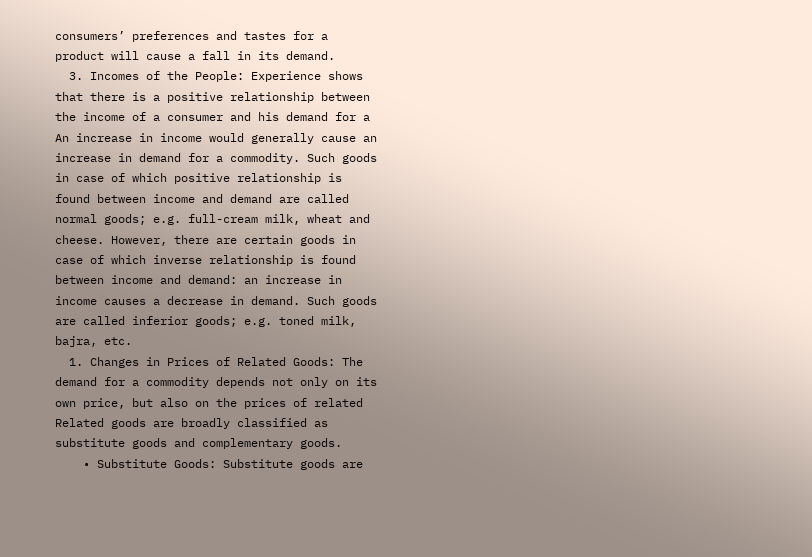consumers’ preferences and tastes for a product will cause a fall in its demand.
  3. Incomes of the People: Experience shows that there is a positive relationship between the income of a consumer and his demand for a An increase in income would generally cause an increase in demand for a commodity. Such goods in case of which positive relationship is found between income and demand are called normal goods; e.g. full-cream milk, wheat and cheese. However, there are certain goods in case of which inverse relationship is found between income and demand: an increase in income causes a decrease in demand. Such goods are called inferior goods; e.g. toned milk, bajra, etc.
  1. Changes in Prices of Related Goods: The demand for a commodity depends not only on its own price, but also on the prices of related Related goods are broadly classified as substitute goods and complementary goods.
    • Substitute Goods: Substitute goods are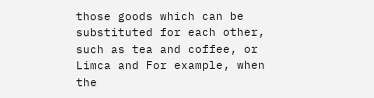those goods which can be substituted for each other, such as tea and coffee, or Limca and For example, when the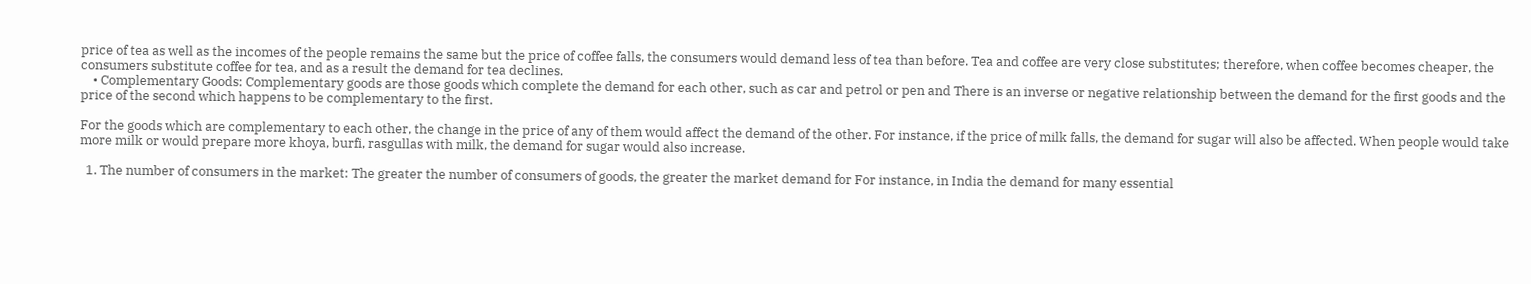price of tea as well as the incomes of the people remains the same but the price of coffee falls, the consumers would demand less of tea than before. Tea and coffee are very close substitutes; therefore, when coffee becomes cheaper, the consumers substitute coffee for tea, and as a result the demand for tea declines.
    • Complementary Goods: Complementary goods are those goods which complete the demand for each other, such as car and petrol or pen and There is an inverse or negative relationship between the demand for the first goods and the price of the second which happens to be complementary to the first.

For the goods which are complementary to each other, the change in the price of any of them would affect the demand of the other. For instance, if the price of milk falls, the demand for sugar will also be affected. When people would take more milk or would prepare more khoya, burfi, rasgullas with milk, the demand for sugar would also increase.

  1. The number of consumers in the market: The greater the number of consumers of goods, the greater the market demand for For instance, in India the demand for many essential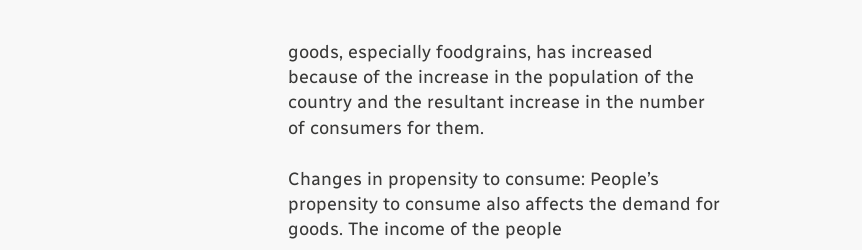goods, especially foodgrains, has increased because of the increase in the population of the country and the resultant increase in the number of consumers for them.

Changes in propensity to consume: People’s propensity to consume also affects the demand for goods. The income of the people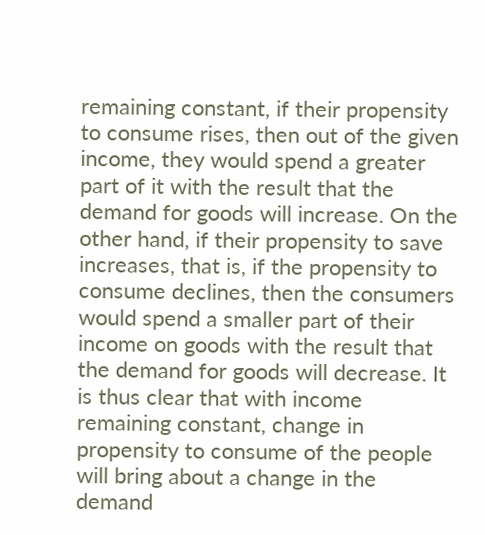remaining constant, if their propensity to consume rises, then out of the given income, they would spend a greater part of it with the result that the demand for goods will increase. On the other hand, if their propensity to save increases, that is, if the propensity to consume declines, then the consumers would spend a smaller part of their income on goods with the result that the demand for goods will decrease. It is thus clear that with income remaining constant, change in propensity to consume of the people will bring about a change in the demand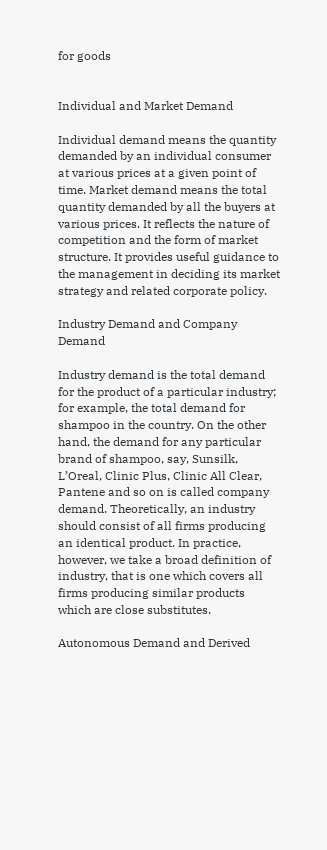for goods


Individual and Market Demand

Individual demand means the quantity demanded by an individual consumer at various prices at a given point of time. Market demand means the total quantity demanded by all the buyers at various prices. It reflects the nature of competition and the form of market structure. It provides useful guidance to the management in deciding its market strategy and related corporate policy.

Industry Demand and Company Demand

Industry demand is the total demand for the product of a particular industry; for example, the total demand for shampoo in the country. On the other hand, the demand for any particular brand of shampoo, say, Sunsilk, L’Oreal, Clinic Plus, Clinic All Clear, Pantene and so on is called company demand. Theoretically, an industry should consist of all firms producing an identical product. In practice, however, we take a broad definition of industry, that is one which covers all firms producing similar products which are close substitutes.

Autonomous Demand and Derived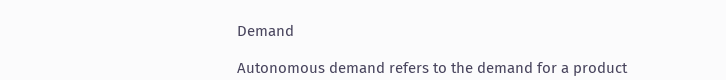Demand

Autonomous demand refers to the demand for a product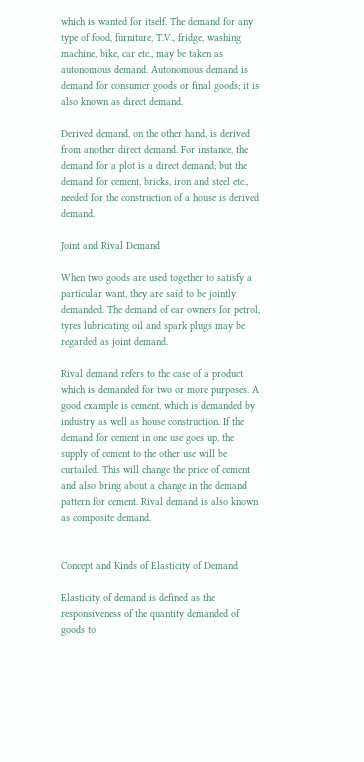which is wanted for itself. The demand for any type of food, furniture, T.V., fridge, washing machine, bike, car etc., may be taken as autonomous demand. Autonomous demand is demand for consumer goods or final goods; it is also known as direct demand.

Derived demand, on the other hand, is derived from another direct demand. For instance, the demand for a plot is a direct demand; but the demand for cement, bricks, iron and steel etc., needed for the construction of a house is derived demand.

Joint and Rival Demand

When two goods are used together to satisfy a particular want, they are said to be jointly demanded. The demand of car owners for petrol, tyres lubricating oil and spark plugs may be regarded as joint demand.

Rival demand refers to the case of a product which is demanded for two or more purposes. A good example is cement, which is demanded by industry as well as house construction. If the demand for cement in one use goes up, the supply of cement to the other use will be curtailed. This will change the price of cement and also bring about a change in the demand pattern for cement. Rival demand is also known as composite demand.


Concept and Kinds of Elasticity of Demand

Elasticity of demand is defined as the responsiveness of the quantity demanded of goods to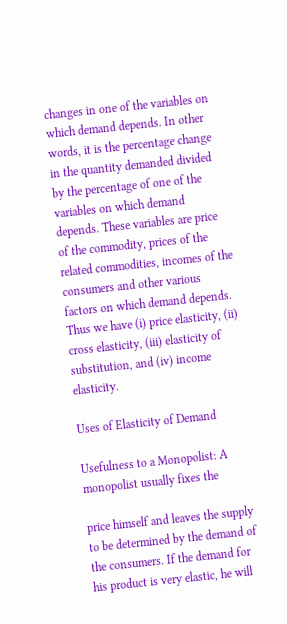changes in one of the variables on which demand depends. In other words, it is the percentage change in the quantity demanded divided by the percentage of one of the variables on which demand depends. These variables are price of the commodity, prices of the related commodities, incomes of the consumers and other various factors on which demand depends. Thus we have (i) price elasticity, (ii) cross elasticity, (iii) elasticity of substitution, and (iv) income elasticity.

Uses of Elasticity of Demand

Usefulness to a Monopolist: A monopolist usually fixes the

price himself and leaves the supply to be determined by the demand of the consumers. If the demand for his product is very elastic, he will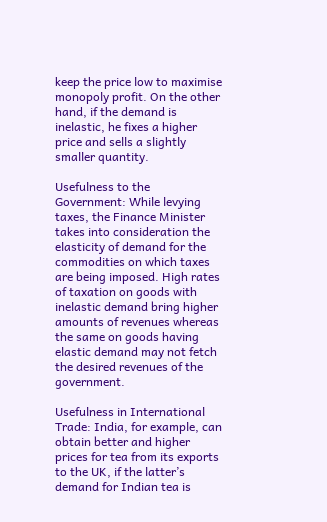keep the price low to maximise monopoly profit. On the other hand, if the demand is inelastic, he fixes a higher price and sells a slightly smaller quantity.

Usefulness to the Government: While levying taxes, the Finance Minister takes into consideration the elasticity of demand for the commodities on which taxes are being imposed. High rates of taxation on goods with inelastic demand bring higher amounts of revenues whereas the same on goods having elastic demand may not fetch the desired revenues of the government.

Usefulness in International Trade: India, for example, can obtain better and higher prices for tea from its exports to the UK, if the latter’s demand for Indian tea is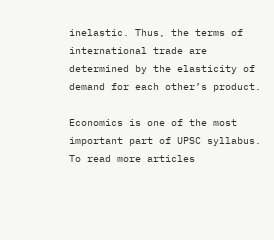inelastic. Thus, the terms of international trade are determined by the elasticity of demand for each other’s product.

Economics is one of the most important part of UPSC syllabus. To read more articles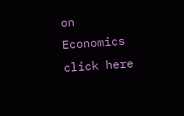on Economics click here